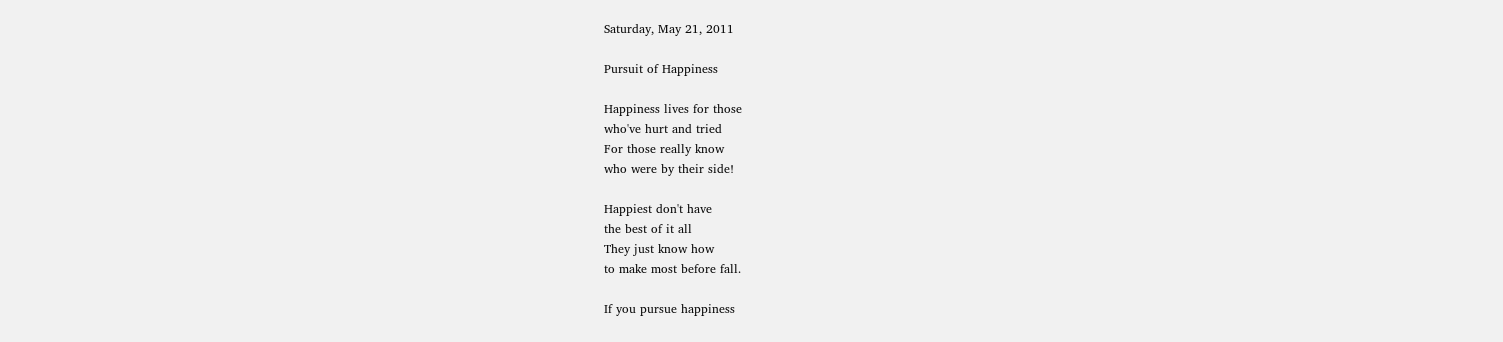Saturday, May 21, 2011

Pursuit of Happiness

Happiness lives for those
who've hurt and tried
For those really know
who were by their side!

Happiest don't have
the best of it all
They just know how
to make most before fall.

If you pursue happiness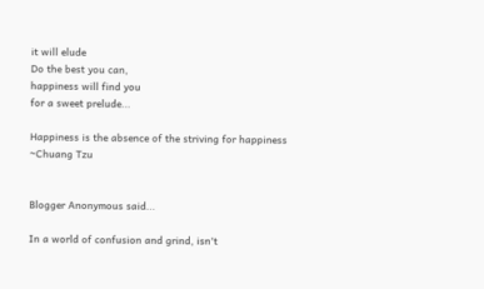it will elude
Do the best you can,
happiness will find you
for a sweet prelude...

Happiness is the absence of the striving for happiness ~Chuang Tzu


Blogger Anonymous said...

In a world of confusion and grind, isn't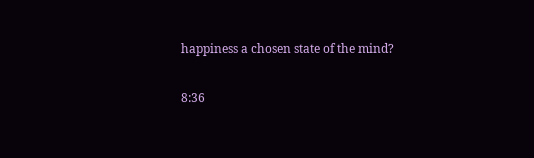happiness a chosen state of the mind?

8:36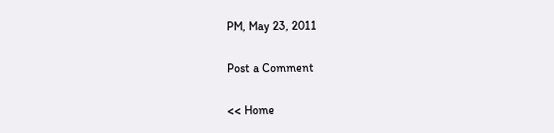PM, May 23, 2011

Post a Comment

<< Home